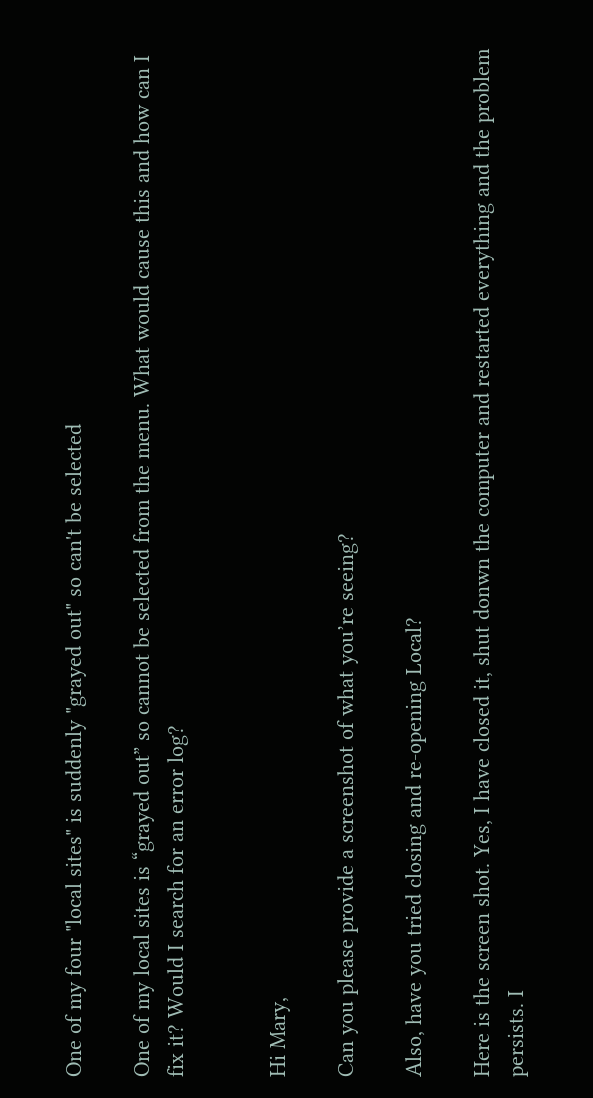One of my four "local sites" is suddenly "grayed out" so can't be selected

One of my local sites is “grayed out” so cannot be selected from the menu. What would cause this and how can I fix it? Would I search for an error log?


Hi Mary,

Can you please provide a screenshot of what you’re seeing?

Also, have you tried closing and re-opening Local?

Here is the screen shot. Yes, I have closed it, shut donwn the computer and restarted everything and the problem persists. I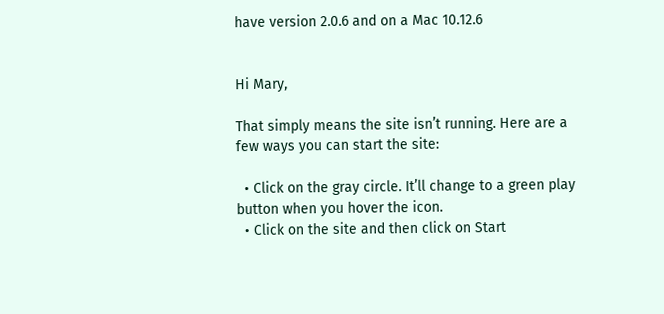have version 2.0.6 and on a Mac 10.12.6


Hi Mary,

That simply means the site isn’t running. Here are a few ways you can start the site:

  • Click on the gray circle. It’ll change to a green play button when you hover the icon.
  • Click on the site and then click on Start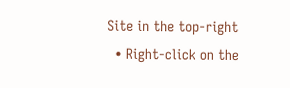Site in the top-right
  • Right-click on the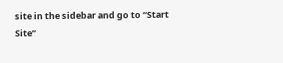site in the sidebar and go to “Start Site”